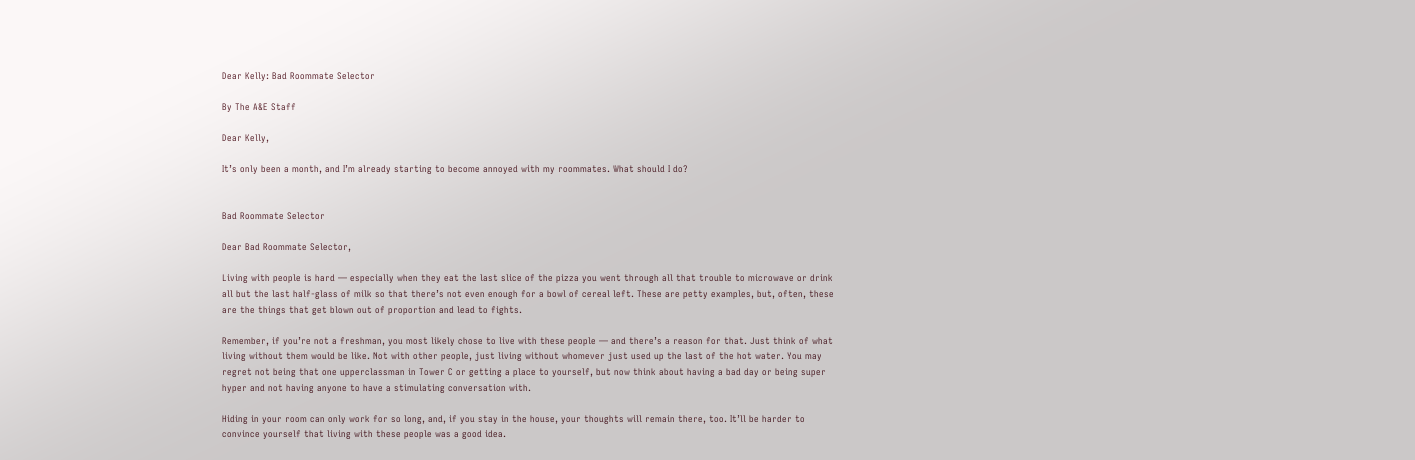Dear Kelly: Bad Roommate Selector

By The A&E Staff

Dear Kelly,

It’s only been a month, and I’m already starting to become annoyed with my roommates. What should I do?


Bad Roommate Selector

Dear Bad Roommate Selector,

Living with people is hard — especially when they eat the last slice of the pizza you went through all that trouble to microwave or drink all but the last half-glass of milk so that there’s not even enough for a bowl of cereal left. These are petty examples, but, often, these are the things that get blown out of proportion and lead to fights.

Remember, if you’re not a freshman, you most likely chose to live with these people — and there’s a reason for that. Just think of what living without them would be like. Not with other people, just living without whomever just used up the last of the hot water. You may regret not being that one upperclassman in Tower C or getting a place to yourself, but now think about having a bad day or being super hyper and not having anyone to have a stimulating conversation with.

Hiding in your room can only work for so long, and, if you stay in the house, your thoughts will remain there, too. It’ll be harder to convince yourself that living with these people was a good idea.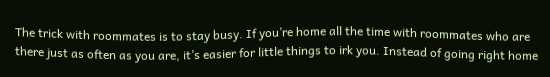The trick with roommates is to stay busy. If you’re home all the time with roommates who are there just as often as you are, it’s easier for little things to irk you. Instead of going right home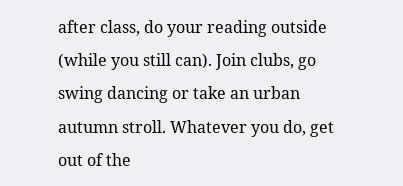after class, do your reading outside (while you still can). Join clubs, go swing dancing or take an urban autumn stroll. Whatever you do, get out of the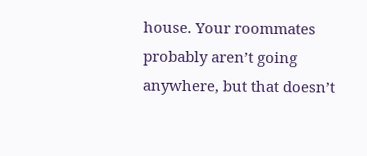house. Your roommates probably aren’t going anywhere, but that doesn’t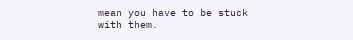mean you have to be stuck with them.